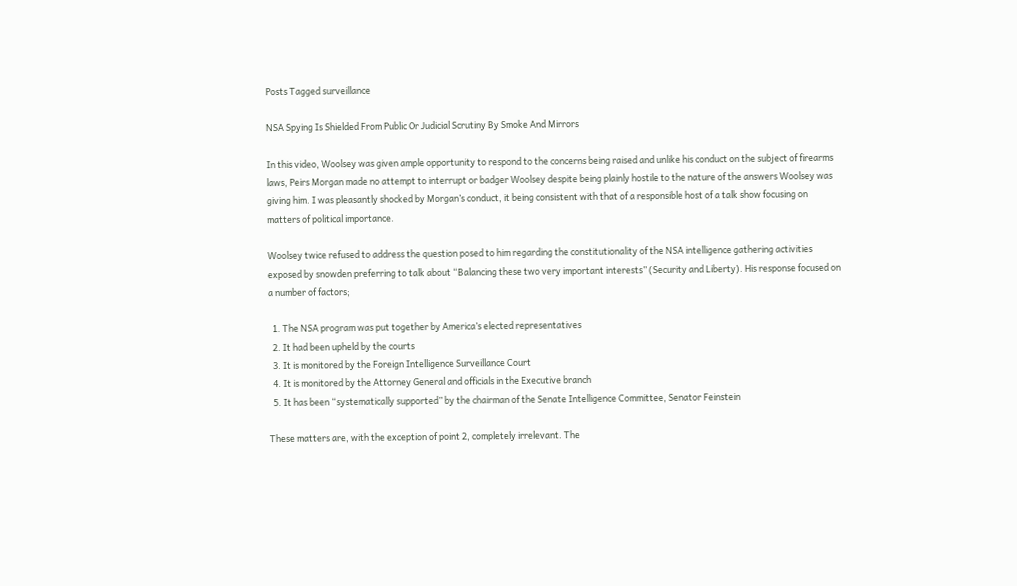Posts Tagged surveillance

NSA Spying Is Shielded From Public Or Judicial Scrutiny By Smoke And Mirrors

In this video, Woolsey was given ample opportunity to respond to the concerns being raised and unlike his conduct on the subject of firearms laws, Peirs Morgan made no attempt to interrupt or badger Woolsey despite being plainly hostile to the nature of the answers Woolsey was giving him. I was pleasantly shocked by Morgan’s conduct, it being consistent with that of a responsible host of a talk show focusing on matters of political importance.

Woolsey twice refused to address the question posed to him regarding the constitutionality of the NSA intelligence gathering activities exposed by snowden preferring to talk about “Balancing these two very important interests” (Security and Liberty). His response focused on a number of factors;

  1. The NSA program was put together by America’s elected representatives
  2. It had been upheld by the courts
  3. It is monitored by the Foreign Intelligence Surveillance Court
  4. It is monitored by the Attorney General and officials in the Executive branch
  5. It has been “systematically supported” by the chairman of the Senate Intelligence Committee, Senator Feinstein

These matters are, with the exception of point 2, completely irrelevant. The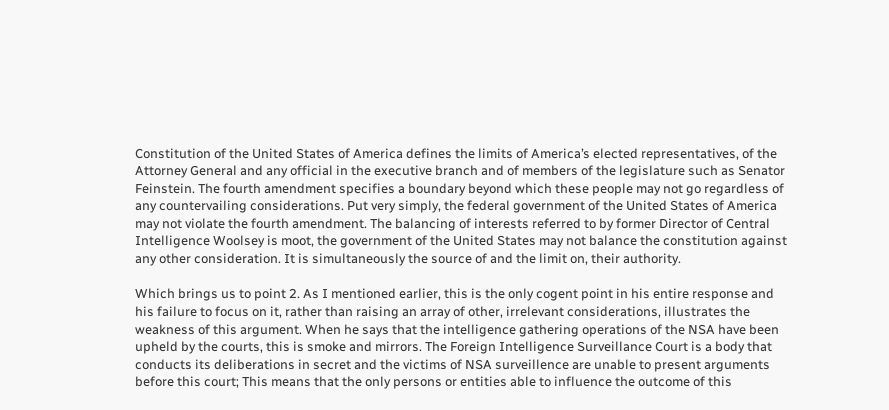Constitution of the United States of America defines the limits of America’s elected representatives, of the Attorney General and any official in the executive branch and of members of the legislature such as Senator Feinstein. The fourth amendment specifies a boundary beyond which these people may not go regardless of any countervailing considerations. Put very simply, the federal government of the United States of America may not violate the fourth amendment. The balancing of interests referred to by former Director of Central Intelligence Woolsey is moot, the government of the United States may not balance the constitution against any other consideration. It is simultaneously the source of and the limit on, their authority.

Which brings us to point 2. As I mentioned earlier, this is the only cogent point in his entire response and his failure to focus on it, rather than raising an array of other, irrelevant considerations, illustrates the weakness of this argument. When he says that the intelligence gathering operations of the NSA have been upheld by the courts, this is smoke and mirrors. The Foreign Intelligence Surveillance Court is a body that conducts its deliberations in secret and the victims of NSA surveillence are unable to present arguments before this court; This means that the only persons or entities able to influence the outcome of this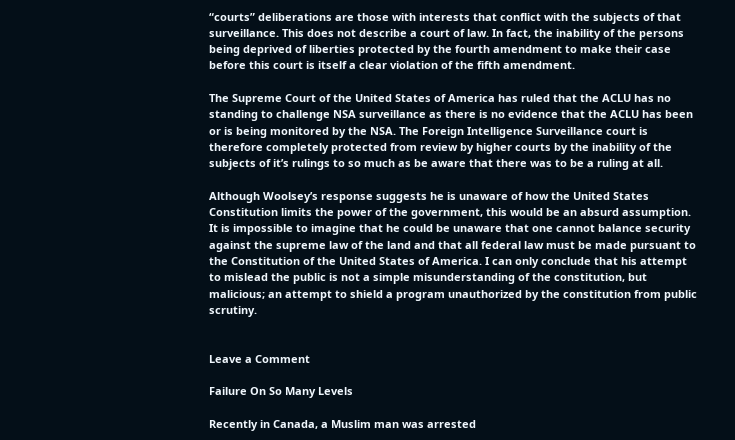“courts” deliberations are those with interests that conflict with the subjects of that surveillance. This does not describe a court of law. In fact, the inability of the persons being deprived of liberties protected by the fourth amendment to make their case before this court is itself a clear violation of the fifth amendment.

The Supreme Court of the United States of America has ruled that the ACLU has no standing to challenge NSA surveillance as there is no evidence that the ACLU has been or is being monitored by the NSA. The Foreign Intelligence Surveillance court is therefore completely protected from review by higher courts by the inability of the subjects of it’s rulings to so much as be aware that there was to be a ruling at all.

Although Woolsey’s response suggests he is unaware of how the United States Constitution limits the power of the government, this would be an absurd assumption. It is impossible to imagine that he could be unaware that one cannot balance security against the supreme law of the land and that all federal law must be made pursuant to the Constitution of the United States of America. I can only conclude that his attempt to mislead the public is not a simple misunderstanding of the constitution, but malicious; an attempt to shield a program unauthorized by the constitution from public scrutiny.


Leave a Comment

Failure On So Many Levels

Recently in Canada, a Muslim man was arrested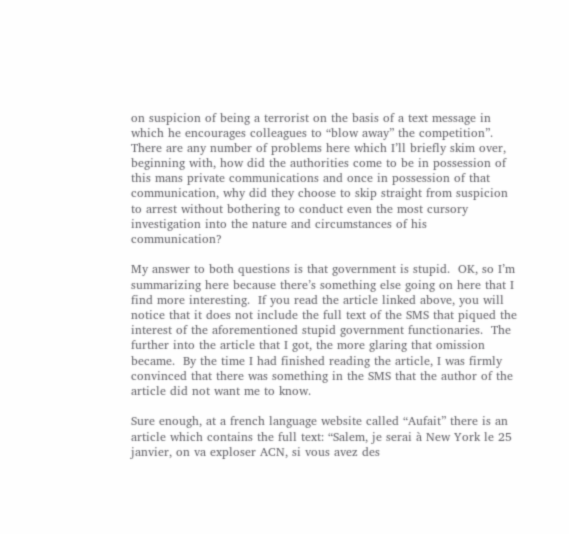on suspicion of being a terrorist on the basis of a text message in which he encourages colleagues to “blow away” the competition”.  There are any number of problems here which I’ll briefly skim over, beginning with, how did the authorities come to be in possession of this mans private communications and once in possession of that communication, why did they choose to skip straight from suspicion to arrest without bothering to conduct even the most cursory investigation into the nature and circumstances of his communication?

My answer to both questions is that government is stupid.  OK, so I’m summarizing here because there’s something else going on here that I find more interesting.  If you read the article linked above, you will notice that it does not include the full text of the SMS that piqued the interest of the aforementioned stupid government functionaries.  The further into the article that I got, the more glaring that omission became.  By the time I had finished reading the article, I was firmly convinced that there was something in the SMS that the author of the article did not want me to know.

Sure enough, at a french language website called “Aufait” there is an article which contains the full text: “Salem, je serai à New York le 25 janvier, on va exploser ACN, si vous avez des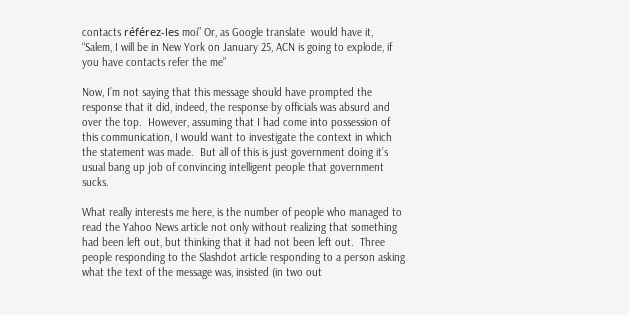contacts référez-les moi” Or, as Google translate  would have it, “Salem, I will be in New York on January 25, ACN is going to explode, if you have contacts refer the me”

Now, I’m not saying that this message should have prompted the response that it did, indeed, the response by officials was absurd and over the top.  However, assuming that I had come into possession of this communication, I would want to investigate the context in which the statement was made.  But all of this is just government doing it’s usual bang up job of convincing intelligent people that government sucks.

What really interests me here, is the number of people who managed to read the Yahoo News article not only without realizing that something had been left out, but thinking that it had not been left out.  Three people responding to the Slashdot article responding to a person asking what the text of the message was, insisted (in two out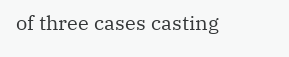of three cases casting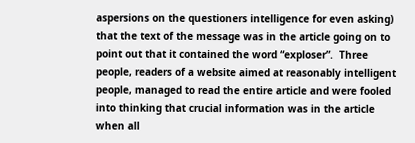aspersions on the questioners intelligence for even asking) that the text of the message was in the article going on to point out that it contained the word “exploser”.  Three people, readers of a website aimed at reasonably intelligent people, managed to read the entire article and were fooled into thinking that crucial information was in the article when all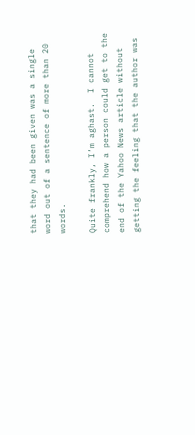that they had been given was a single word out of a sentence of more than 20 words.

Quite frankly, I’m aghast.  I cannot comprehend how a person could get to the end of the Yahoo News article without getting the feeling that the author was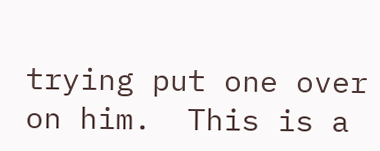trying put one over on him.  This is a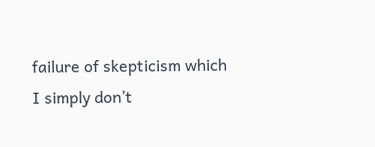failure of skepticism which I simply don’t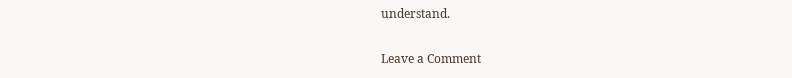understand.

Leave a Comment